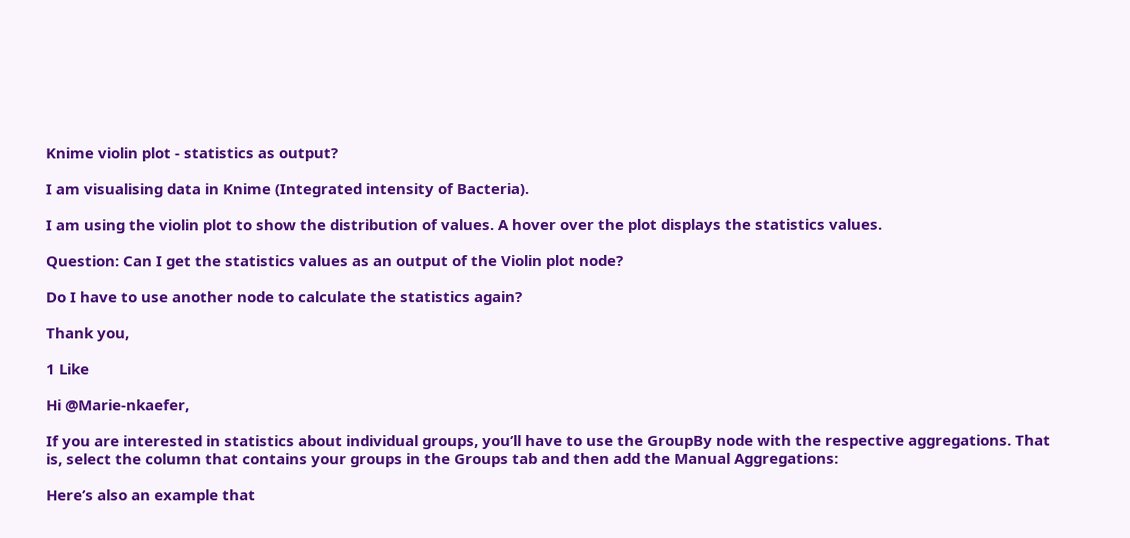Knime violin plot - statistics as output?

I am visualising data in Knime (Integrated intensity of Bacteria).

I am using the violin plot to show the distribution of values. A hover over the plot displays the statistics values.

Question: Can I get the statistics values as an output of the Violin plot node?

Do I have to use another node to calculate the statistics again?

Thank you,

1 Like

Hi @Marie-nkaefer,

If you are interested in statistics about individual groups, you’ll have to use the GroupBy node with the respective aggregations. That is, select the column that contains your groups in the Groups tab and then add the Manual Aggregations:

Here’s also an example that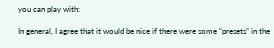you can play with:

In general, I agree that it would be nice if there were some “presets” in the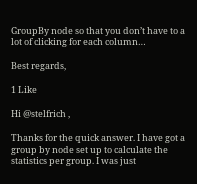GroupBy node so that you don’t have to a lot of clicking for each column…

Best regards,

1 Like

Hi @stelfrich ,

Thanks for the quick answer. I have got a group by node set up to calculate the statistics per group. I was just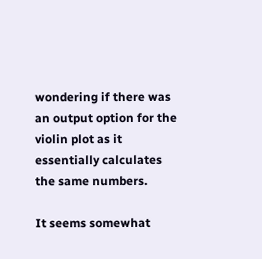wondering if there was an output option for the violin plot as it essentially calculates the same numbers.

It seems somewhat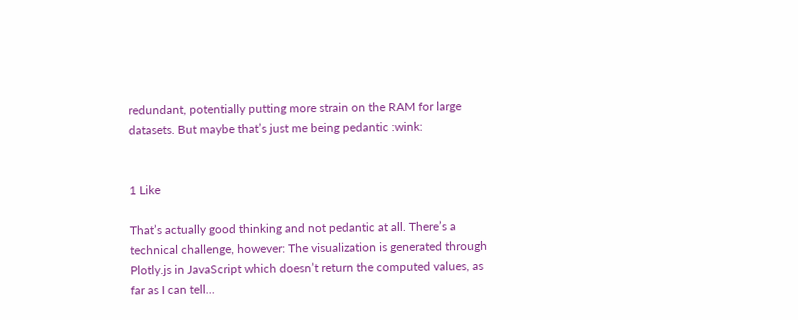redundant, potentially putting more strain on the RAM for large datasets. But maybe that’s just me being pedantic :wink:


1 Like

That’s actually good thinking and not pedantic at all. There’s a technical challenge, however: The visualization is generated through Plotly.js in JavaScript which doesn’t return the computed values, as far as I can tell…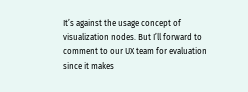It’s against the usage concept of visualization nodes. But I’ll forward to comment to our UX team for evaluation since it makes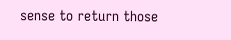sense to return those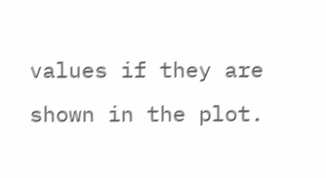values if they are shown in the plot.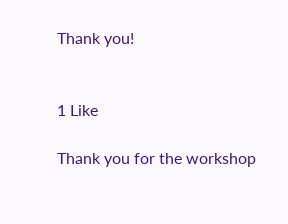Thank you!


1 Like

Thank you for the workshop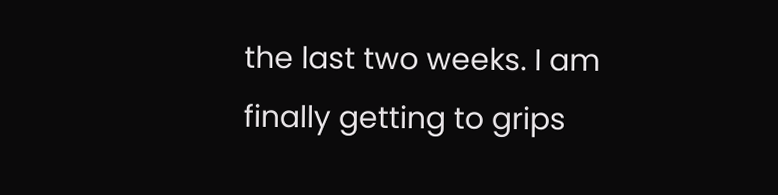the last two weeks. I am finally getting to grips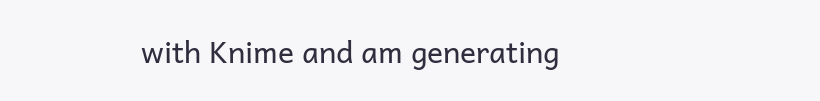with Knime and am generating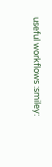useful workflows :smiley: